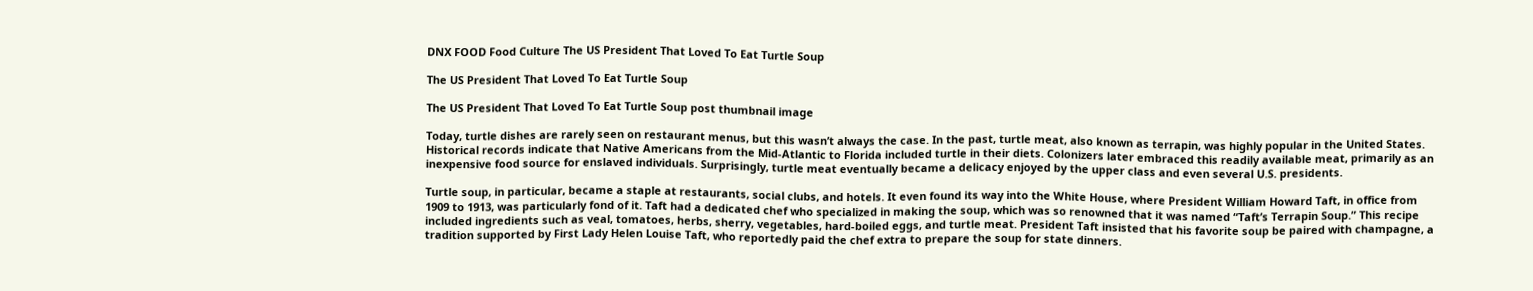DNX FOOD Food Culture The US President That Loved To Eat Turtle Soup

The US President That Loved To Eat Turtle Soup

The US President That Loved To Eat Turtle Soup post thumbnail image

Today, turtle dishes are rarely seen on restaurant menus, but this wasn’t always the case. In the past, turtle meat, also known as terrapin, was highly popular in the United States. Historical records indicate that Native Americans from the Mid-Atlantic to Florida included turtle in their diets. Colonizers later embraced this readily available meat, primarily as an inexpensive food source for enslaved individuals. Surprisingly, turtle meat eventually became a delicacy enjoyed by the upper class and even several U.S. presidents.

Turtle soup, in particular, became a staple at restaurants, social clubs, and hotels. It even found its way into the White House, where President William Howard Taft, in office from 1909 to 1913, was particularly fond of it. Taft had a dedicated chef who specialized in making the soup, which was so renowned that it was named “Taft’s Terrapin Soup.” This recipe included ingredients such as veal, tomatoes, herbs, sherry, vegetables, hard-boiled eggs, and turtle meat. President Taft insisted that his favorite soup be paired with champagne, a tradition supported by First Lady Helen Louise Taft, who reportedly paid the chef extra to prepare the soup for state dinners.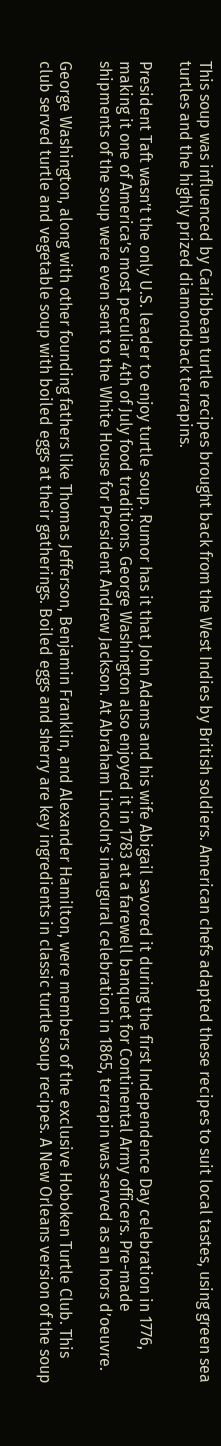This soup was influenced by Caribbean turtle recipes brought back from the West Indies by British soldiers. American chefs adapted these recipes to suit local tastes, using green sea turtles and the highly prized diamondback terrapins.

President Taft wasn’t the only U.S. leader to enjoy turtle soup. Rumor has it that John Adams and his wife Abigail savored it during the first Independence Day celebration in 1776, making it one of America’s most peculiar 4th of July food traditions. George Washington also enjoyed it in 1783 at a farewell banquet for Continental Army officers. Pre-made shipments of the soup were even sent to the White House for President Andrew Jackson. At Abraham Lincoln’s inaugural celebration in 1865, terrapin was served as an hors d’oeuvre.

George Washington, along with other founding fathers like Thomas Jefferson, Benjamin Franklin, and Alexander Hamilton, were members of the exclusive Hoboken Turtle Club. This club served turtle and vegetable soup with boiled eggs at their gatherings. Boiled eggs and sherry are key ingredients in classic turtle soup recipes. A New Orleans version of the soup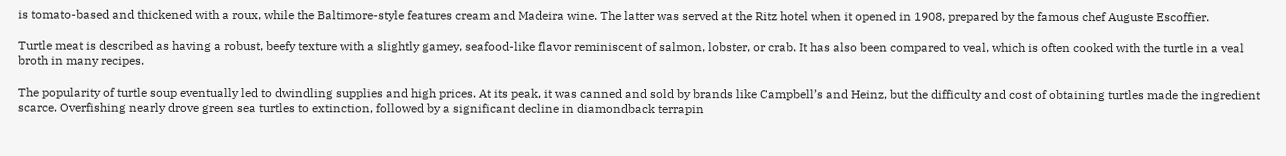is tomato-based and thickened with a roux, while the Baltimore-style features cream and Madeira wine. The latter was served at the Ritz hotel when it opened in 1908, prepared by the famous chef Auguste Escoffier.

Turtle meat is described as having a robust, beefy texture with a slightly gamey, seafood-like flavor reminiscent of salmon, lobster, or crab. It has also been compared to veal, which is often cooked with the turtle in a veal broth in many recipes.

The popularity of turtle soup eventually led to dwindling supplies and high prices. At its peak, it was canned and sold by brands like Campbell’s and Heinz, but the difficulty and cost of obtaining turtles made the ingredient scarce. Overfishing nearly drove green sea turtles to extinction, followed by a significant decline in diamondback terrapin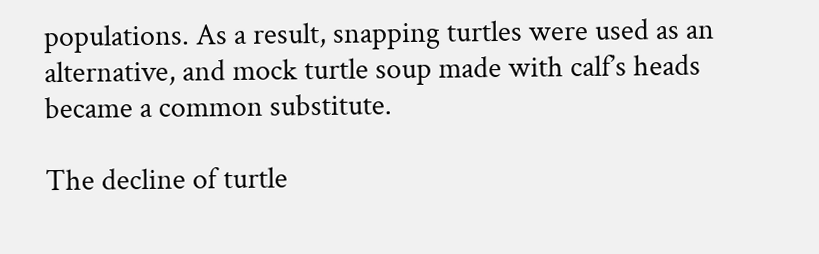populations. As a result, snapping turtles were used as an alternative, and mock turtle soup made with calf’s heads became a common substitute.

The decline of turtle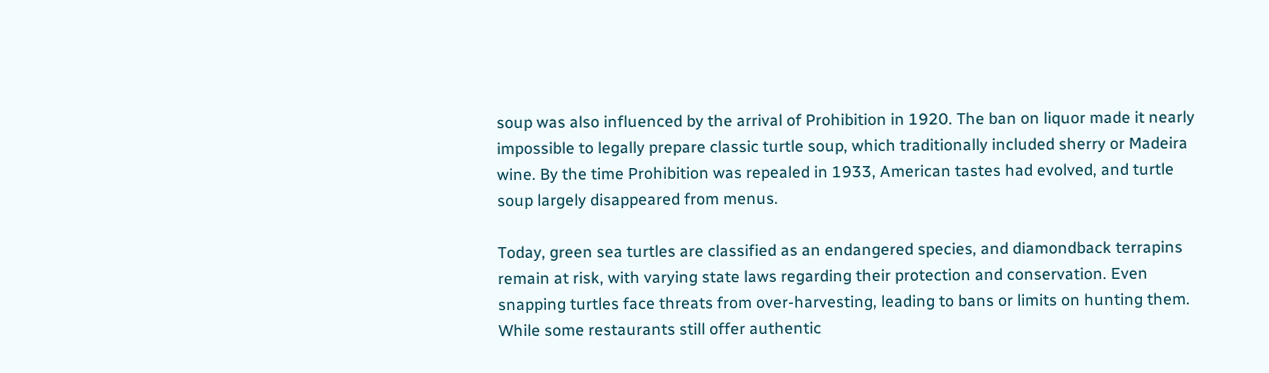soup was also influenced by the arrival of Prohibition in 1920. The ban on liquor made it nearly impossible to legally prepare classic turtle soup, which traditionally included sherry or Madeira wine. By the time Prohibition was repealed in 1933, American tastes had evolved, and turtle soup largely disappeared from menus.

Today, green sea turtles are classified as an endangered species, and diamondback terrapins remain at risk, with varying state laws regarding their protection and conservation. Even snapping turtles face threats from over-harvesting, leading to bans or limits on hunting them. While some restaurants still offer authentic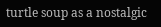turtle soup as a nostalgic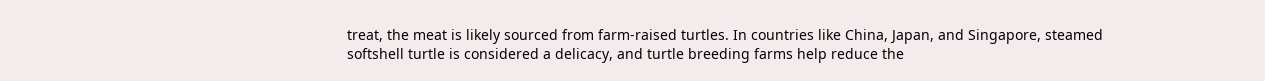treat, the meat is likely sourced from farm-raised turtles. In countries like China, Japan, and Singapore, steamed softshell turtle is considered a delicacy, and turtle breeding farms help reduce the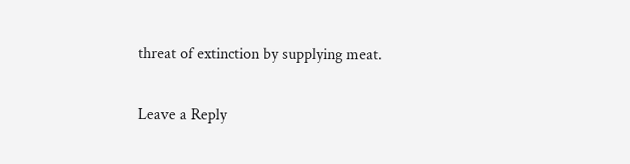threat of extinction by supplying meat.

Leave a Reply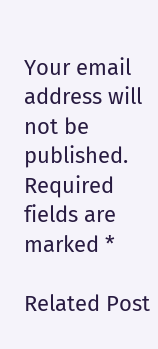Your email address will not be published. Required fields are marked *

Related Post